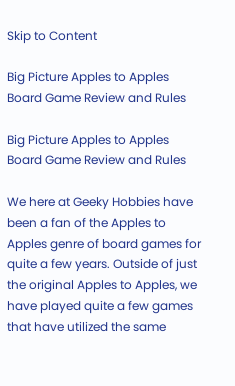Skip to Content

Big Picture Apples to Apples Board Game Review and Rules

Big Picture Apples to Apples Board Game Review and Rules

We here at Geeky Hobbies have been a fan of the Apples to Apples genre of board games for quite a few years. Outside of just the original Apples to Apples, we have played quite a few games that have utilized the same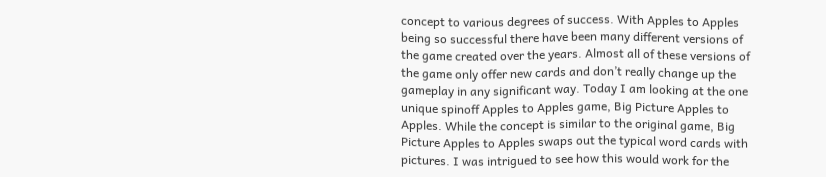concept to various degrees of success. With Apples to Apples being so successful there have been many different versions of the game created over the years. Almost all of these versions of the game only offer new cards and don’t really change up the gameplay in any significant way. Today I am looking at the one unique spinoff Apples to Apples game, Big Picture Apples to Apples. While the concept is similar to the original game, Big Picture Apples to Apples swaps out the typical word cards with pictures. I was intrigued to see how this would work for the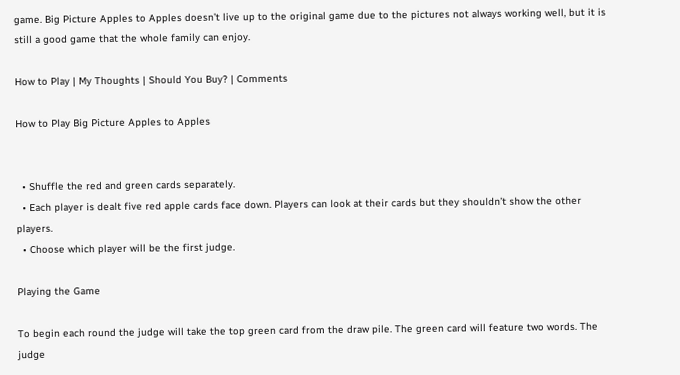game. Big Picture Apples to Apples doesn’t live up to the original game due to the pictures not always working well, but it is still a good game that the whole family can enjoy.

How to Play | My Thoughts | Should You Buy? | Comments

How to Play Big Picture Apples to Apples


  • Shuffle the red and green cards separately.
  • Each player is dealt five red apple cards face down. Players can look at their cards but they shouldn’t show the other players.
  • Choose which player will be the first judge.

Playing the Game

To begin each round the judge will take the top green card from the draw pile. The green card will feature two words. The judge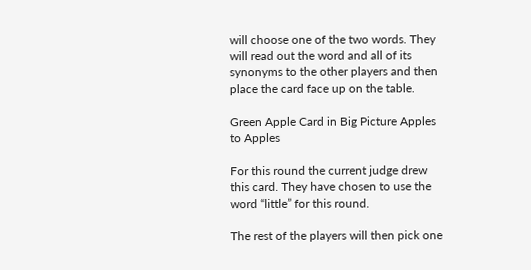will choose one of the two words. They will read out the word and all of its synonyms to the other players and then place the card face up on the table.

Green Apple Card in Big Picture Apples to Apples

For this round the current judge drew this card. They have chosen to use the word “little” for this round.

The rest of the players will then pick one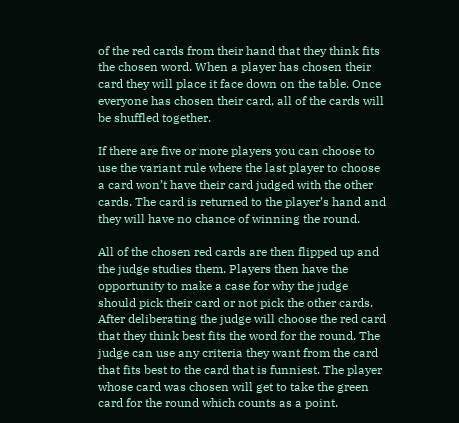of the red cards from their hand that they think fits the chosen word. When a player has chosen their card they will place it face down on the table. Once everyone has chosen their card, all of the cards will be shuffled together.

If there are five or more players you can choose to use the variant rule where the last player to choose a card won’t have their card judged with the other cards. The card is returned to the player’s hand and they will have no chance of winning the round.

All of the chosen red cards are then flipped up and the judge studies them. Players then have the opportunity to make a case for why the judge should pick their card or not pick the other cards. After deliberating the judge will choose the red card that they think best fits the word for the round. The judge can use any criteria they want from the card that fits best to the card that is funniest. The player whose card was chosen will get to take the green card for the round which counts as a point.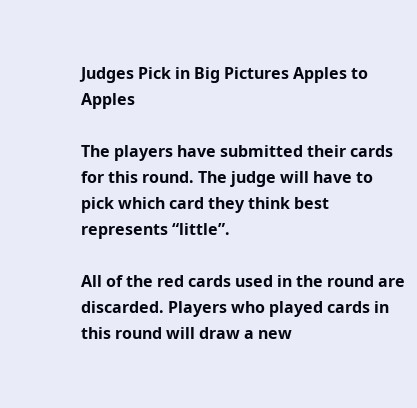Judges Pick in Big Pictures Apples to Apples

The players have submitted their cards for this round. The judge will have to pick which card they think best represents “little”.

All of the red cards used in the round are discarded. Players who played cards in this round will draw a new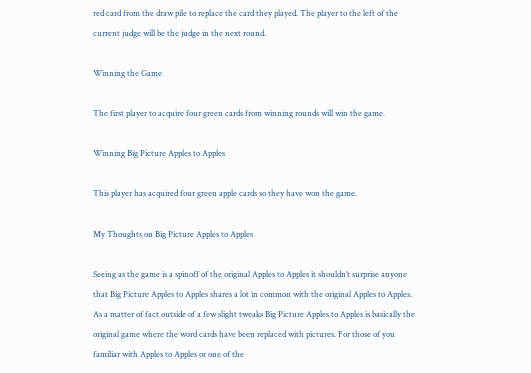red card from the draw pile to replace the card they played. The player to the left of the current judge will be the judge in the next round.

Winning the Game

The first player to acquire four green cards from winning rounds will win the game.

Winning Big Picture Apples to Apples

This player has acquired four green apple cards so they have won the game.

My Thoughts on Big Picture Apples to Apples

Seeing as the game is a spinoff of the original Apples to Apples it shouldn’t surprise anyone that Big Picture Apples to Apples shares a lot in common with the original Apples to Apples. As a matter of fact outside of a few slight tweaks Big Picture Apples to Apples is basically the original game where the word cards have been replaced with pictures. For those of you familiar with Apples to Apples or one of the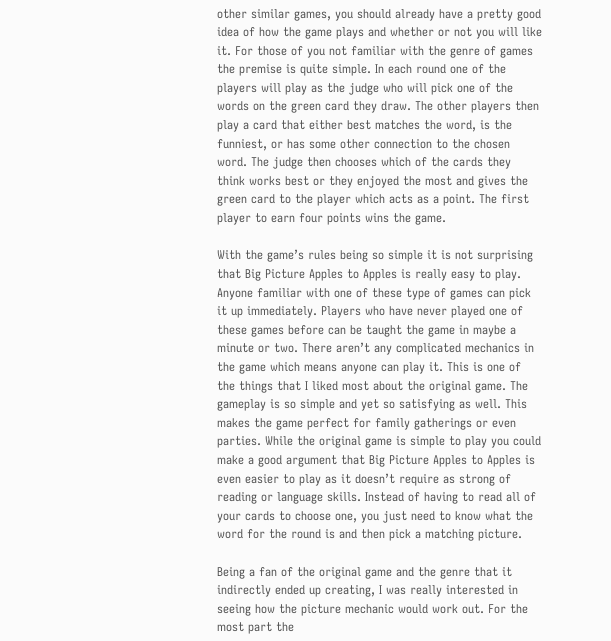other similar games, you should already have a pretty good idea of how the game plays and whether or not you will like it. For those of you not familiar with the genre of games the premise is quite simple. In each round one of the players will play as the judge who will pick one of the words on the green card they draw. The other players then play a card that either best matches the word, is the funniest, or has some other connection to the chosen word. The judge then chooses which of the cards they think works best or they enjoyed the most and gives the green card to the player which acts as a point. The first player to earn four points wins the game.

With the game’s rules being so simple it is not surprising that Big Picture Apples to Apples is really easy to play. Anyone familiar with one of these type of games can pick it up immediately. Players who have never played one of these games before can be taught the game in maybe a minute or two. There aren’t any complicated mechanics in the game which means anyone can play it. This is one of the things that I liked most about the original game. The gameplay is so simple and yet so satisfying as well. This makes the game perfect for family gatherings or even parties. While the original game is simple to play you could make a good argument that Big Picture Apples to Apples is even easier to play as it doesn’t require as strong of reading or language skills. Instead of having to read all of your cards to choose one, you just need to know what the word for the round is and then pick a matching picture.

Being a fan of the original game and the genre that it indirectly ended up creating, I was really interested in seeing how the picture mechanic would work out. For the most part the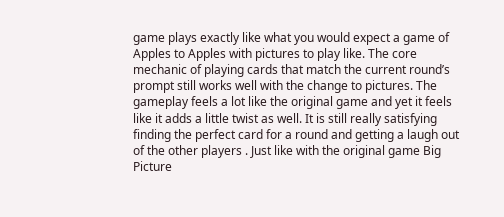game plays exactly like what you would expect a game of Apples to Apples with pictures to play like. The core mechanic of playing cards that match the current round’s prompt still works well with the change to pictures. The gameplay feels a lot like the original game and yet it feels like it adds a little twist as well. It is still really satisfying finding the perfect card for a round and getting a laugh out of the other players . Just like with the original game Big Picture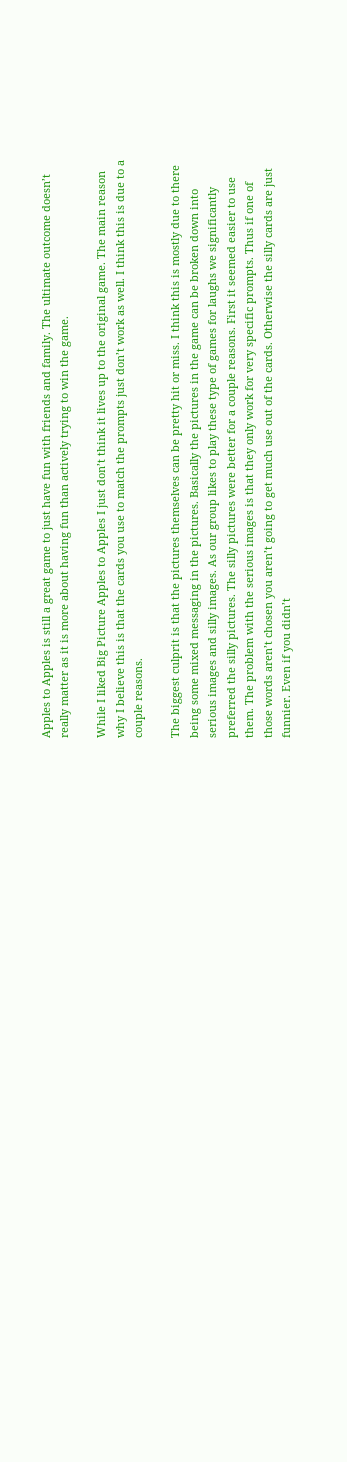Apples to Apples is still a great game to just have fun with friends and family. The ultimate outcome doesn’t really matter as it is more about having fun than actively trying to win the game.

While I liked Big Picture Apples to Apples I just don’t think it lives up to the original game. The main reason why I believe this is that the cards you use to match the prompts just don’t work as well. I think this is due to a couple reasons.

The biggest culprit is that the pictures themselves can be pretty hit or miss. I think this is mostly due to there being some mixed messaging in the pictures. Basically the pictures in the game can be broken down into serious images and silly images. As our group likes to play these type of games for laughs we significantly preferred the silly pictures. The silly pictures were better for a couple reasons. First it seemed easier to use them. The problem with the serious images is that they only work for very specific prompts. Thus if one of those words aren’t chosen you aren’t going to get much use out of the cards. Otherwise the silly cards are just funnier. Even if you didn’t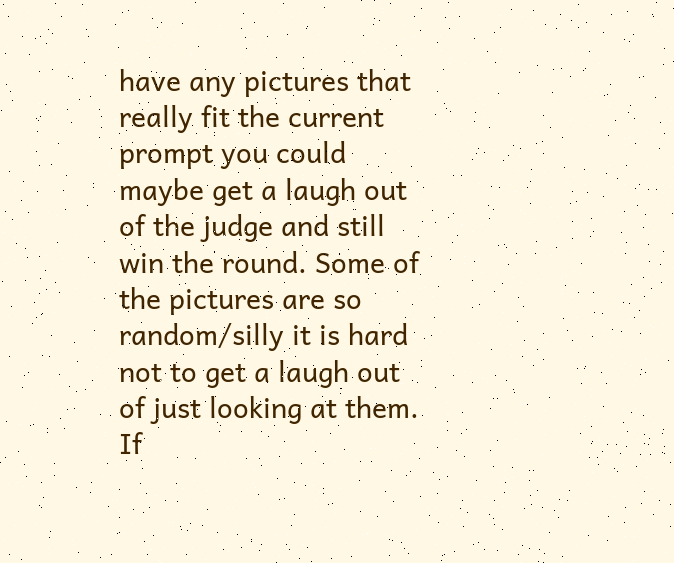have any pictures that really fit the current prompt you could maybe get a laugh out of the judge and still win the round. Some of the pictures are so random/silly it is hard not to get a laugh out of just looking at them. If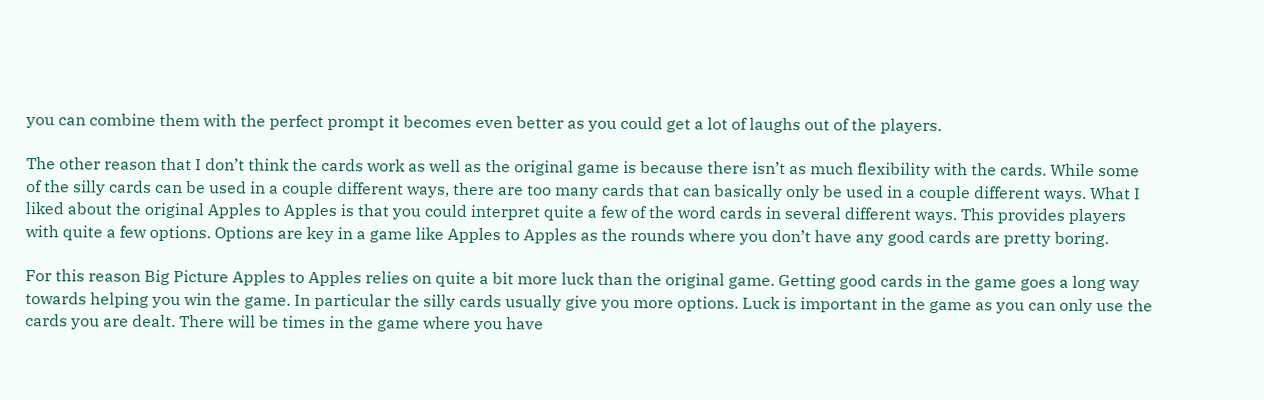you can combine them with the perfect prompt it becomes even better as you could get a lot of laughs out of the players.

The other reason that I don’t think the cards work as well as the original game is because there isn’t as much flexibility with the cards. While some of the silly cards can be used in a couple different ways, there are too many cards that can basically only be used in a couple different ways. What I liked about the original Apples to Apples is that you could interpret quite a few of the word cards in several different ways. This provides players with quite a few options. Options are key in a game like Apples to Apples as the rounds where you don’t have any good cards are pretty boring.

For this reason Big Picture Apples to Apples relies on quite a bit more luck than the original game. Getting good cards in the game goes a long way towards helping you win the game. In particular the silly cards usually give you more options. Luck is important in the game as you can only use the cards you are dealt. There will be times in the game where you have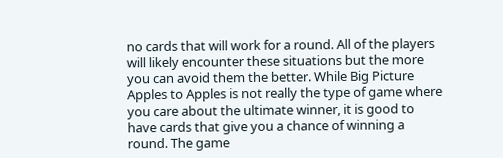no cards that will work for a round. All of the players will likely encounter these situations but the more you can avoid them the better. While Big Picture Apples to Apples is not really the type of game where you care about the ultimate winner, it is good to have cards that give you a chance of winning a round. The game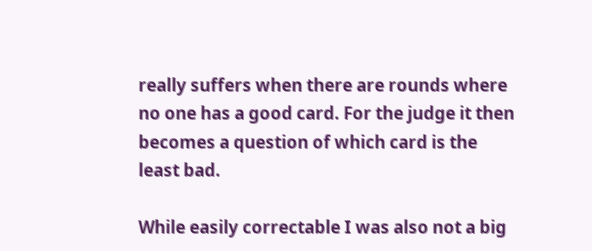really suffers when there are rounds where no one has a good card. For the judge it then becomes a question of which card is the least bad.

While easily correctable I was also not a big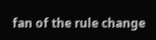fan of the rule change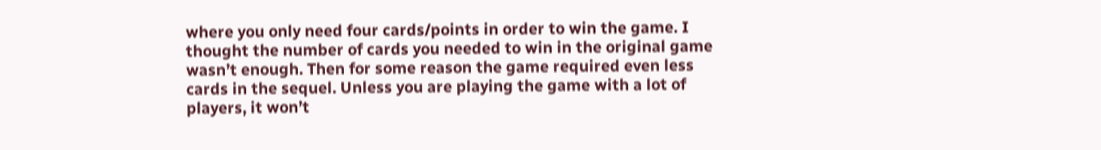where you only need four cards/points in order to win the game. I thought the number of cards you needed to win in the original game wasn’t enough. Then for some reason the game required even less cards in the sequel. Unless you are playing the game with a lot of players, it won’t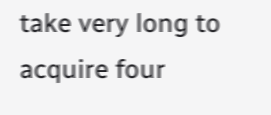take very long to acquire four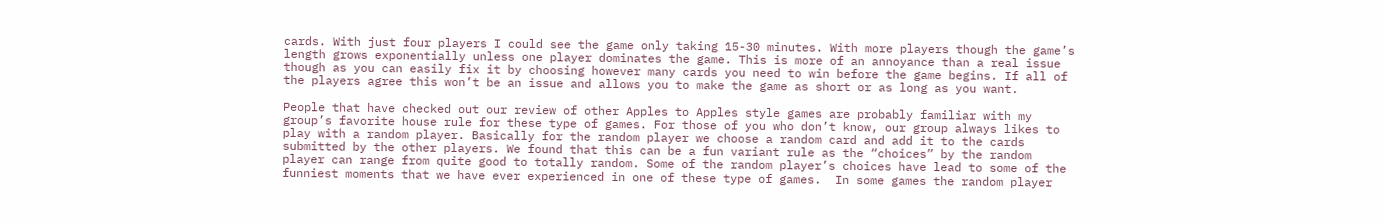cards. With just four players I could see the game only taking 15-30 minutes. With more players though the game’s length grows exponentially unless one player dominates the game. This is more of an annoyance than a real issue though as you can easily fix it by choosing however many cards you need to win before the game begins. If all of the players agree this won’t be an issue and allows you to make the game as short or as long as you want.

People that have checked out our review of other Apples to Apples style games are probably familiar with my group’s favorite house rule for these type of games. For those of you who don’t know, our group always likes to play with a random player. Basically for the random player we choose a random card and add it to the cards submitted by the other players. We found that this can be a fun variant rule as the “choices” by the random player can range from quite good to totally random. Some of the random player’s choices have lead to some of the funniest moments that we have ever experienced in one of these type of games.  In some games the random player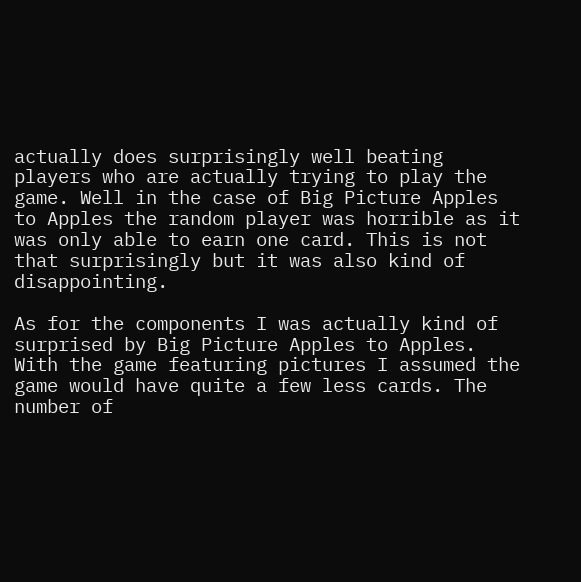actually does surprisingly well beating players who are actually trying to play the game. Well in the case of Big Picture Apples to Apples the random player was horrible as it was only able to earn one card. This is not that surprisingly but it was also kind of disappointing.

As for the components I was actually kind of surprised by Big Picture Apples to Apples. With the game featuring pictures I assumed the game would have quite a few less cards. The number of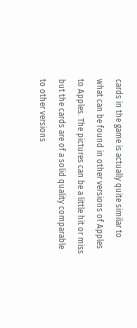cards in the game is actually quite similar to what can be found in other versions of Apples to Apples. The pictures can be a little hit or miss but the cards are of a solid quality comparable to other versions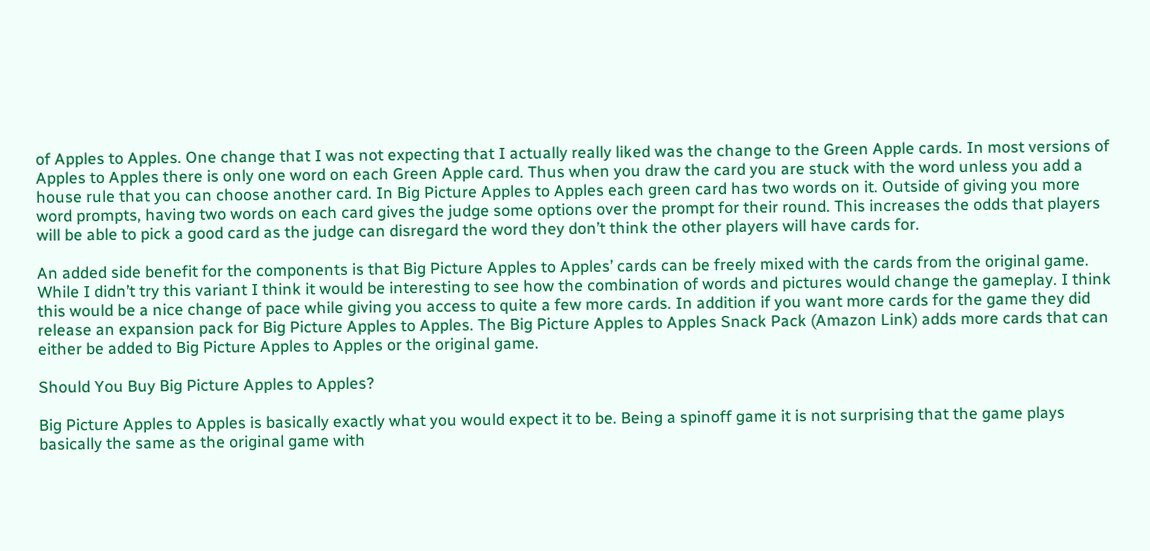of Apples to Apples. One change that I was not expecting that I actually really liked was the change to the Green Apple cards. In most versions of Apples to Apples there is only one word on each Green Apple card. Thus when you draw the card you are stuck with the word unless you add a house rule that you can choose another card. In Big Picture Apples to Apples each green card has two words on it. Outside of giving you more word prompts, having two words on each card gives the judge some options over the prompt for their round. This increases the odds that players will be able to pick a good card as the judge can disregard the word they don’t think the other players will have cards for.

An added side benefit for the components is that Big Picture Apples to Apples’ cards can be freely mixed with the cards from the original game. While I didn’t try this variant I think it would be interesting to see how the combination of words and pictures would change the gameplay. I think this would be a nice change of pace while giving you access to quite a few more cards. In addition if you want more cards for the game they did release an expansion pack for Big Picture Apples to Apples. The Big Picture Apples to Apples Snack Pack (Amazon Link) adds more cards that can either be added to Big Picture Apples to Apples or the original game.

Should You Buy Big Picture Apples to Apples?

Big Picture Apples to Apples is basically exactly what you would expect it to be. Being a spinoff game it is not surprising that the game plays basically the same as the original game with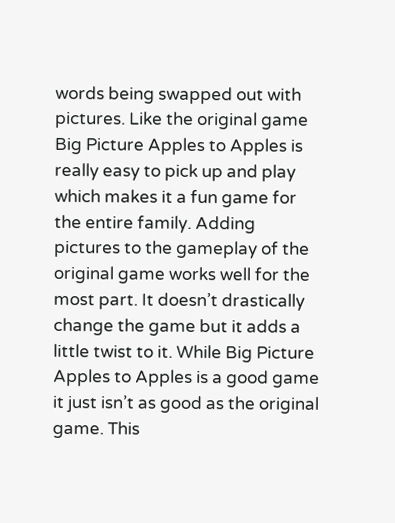words being swapped out with pictures. Like the original game Big Picture Apples to Apples is really easy to pick up and play which makes it a fun game for the entire family. Adding pictures to the gameplay of the original game works well for the most part. It doesn’t drastically change the game but it adds a little twist to it. While Big Picture Apples to Apples is a good game it just isn’t as good as the original game. This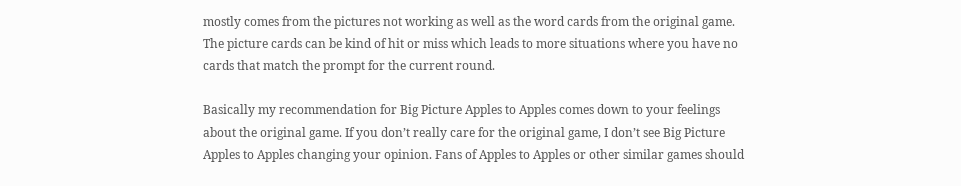mostly comes from the pictures not working as well as the word cards from the original game. The picture cards can be kind of hit or miss which leads to more situations where you have no cards that match the prompt for the current round.

Basically my recommendation for Big Picture Apples to Apples comes down to your feelings about the original game. If you don’t really care for the original game, I don’t see Big Picture Apples to Apples changing your opinion. Fans of Apples to Apples or other similar games should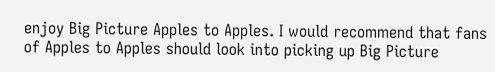enjoy Big Picture Apples to Apples. I would recommend that fans of Apples to Apples should look into picking up Big Picture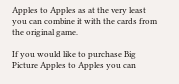Apples to Apples as at the very least you can combine it with the cards from the original game.

If you would like to purchase Big Picture Apples to Apples you can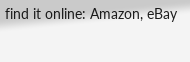find it online: Amazon, eBay